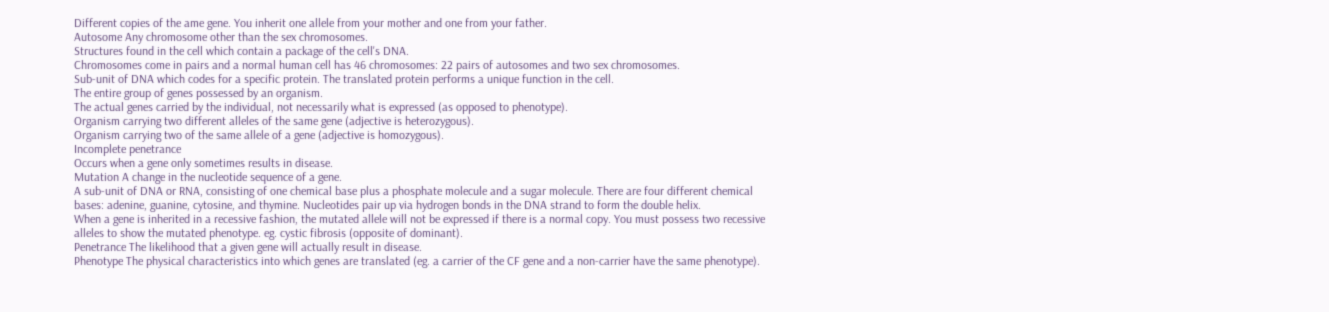Different copies of the ame gene. You inherit one allele from your mother and one from your father.
Autosome Any chromosome other than the sex chromosomes.
Structures found in the cell which contain a package of the cell's DNA.
Chromosomes come in pairs and a normal human cell has 46 chromosomes: 22 pairs of autosomes and two sex chromosomes.
Sub-unit of DNA which codes for a specific protein. The translated protein performs a unique function in the cell.
The entire group of genes possessed by an organism.
The actual genes carried by the individual, not necessarily what is expressed (as opposed to phenotype).
Organism carrying two different alleles of the same gene (adjective is heterozygous).
Organism carrying two of the same allele of a gene (adjective is homozygous).
Incomplete penetrance
Occurs when a gene only sometimes results in disease.
Mutation A change in the nucleotide sequence of a gene.
A sub-unit of DNA or RNA, consisting of one chemical base plus a phosphate molecule and a sugar molecule. There are four different chemical bases: adenine, guanine, cytosine, and thymine. Nucleotides pair up via hydrogen bonds in the DNA strand to form the double helix.
When a gene is inherited in a recessive fashion, the mutated allele will not be expressed if there is a normal copy. You must possess two recessive alleles to show the mutated phenotype. eg. cystic fibrosis (opposite of dominant).
Penetrance The likelihood that a given gene will actually result in disease.
Phenotype The physical characteristics into which genes are translated (eg. a carrier of the CF gene and a non-carrier have the same phenotype).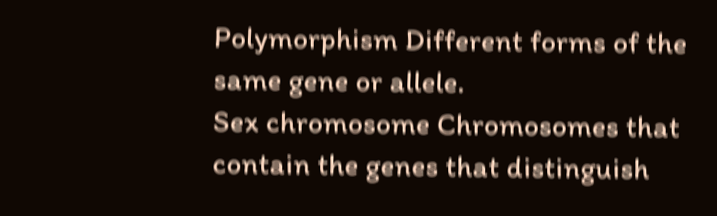Polymorphism Different forms of the same gene or allele.
Sex chromosome Chromosomes that contain the genes that distinguish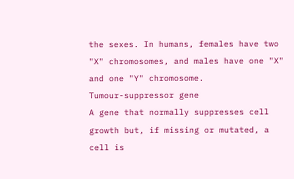the sexes. In humans, females have two "X" chromosomes, and males have one "X" and one "Y" chromosome.
Tumour-suppressor gene
A gene that normally suppresses cell growth but, if missing or mutated, a cell is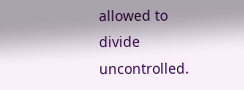allowed to divide uncontrolled.